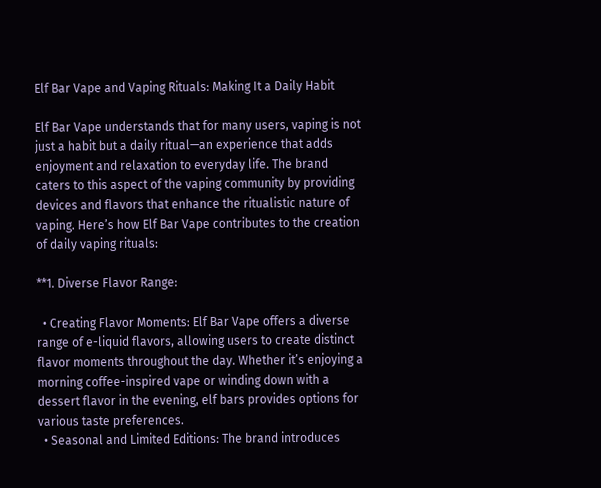Elf Bar Vape and Vaping Rituals: Making It a Daily Habit

Elf Bar Vape understands that for many users, vaping is not just a habit but a daily ritual—an experience that adds enjoyment and relaxation to everyday life. The brand caters to this aspect of the vaping community by providing devices and flavors that enhance the ritualistic nature of vaping. Here’s how Elf Bar Vape contributes to the creation of daily vaping rituals:

**1. Diverse Flavor Range:

  • Creating Flavor Moments: Elf Bar Vape offers a diverse range of e-liquid flavors, allowing users to create distinct flavor moments throughout the day. Whether it’s enjoying a morning coffee-inspired vape or winding down with a dessert flavor in the evening, elf bars provides options for various taste preferences.
  • Seasonal and Limited Editions: The brand introduces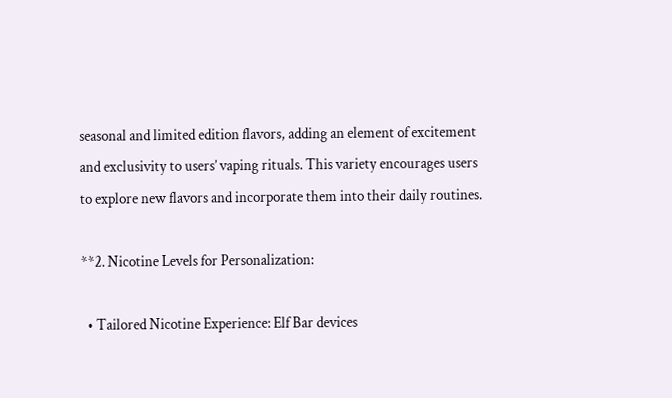seasonal and limited edition flavors, adding an element of excitement and exclusivity to users’ vaping rituals. This variety encourages users to explore new flavors and incorporate them into their daily routines.

**2. Nicotine Levels for Personalization:

  • Tailored Nicotine Experience: Elf Bar devices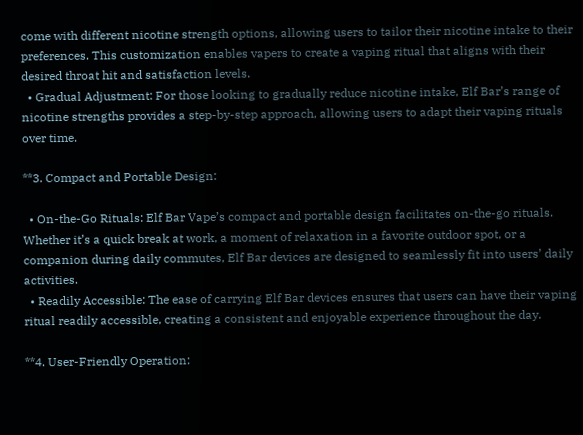come with different nicotine strength options, allowing users to tailor their nicotine intake to their preferences. This customization enables vapers to create a vaping ritual that aligns with their desired throat hit and satisfaction levels.
  • Gradual Adjustment: For those looking to gradually reduce nicotine intake, Elf Bar’s range of nicotine strengths provides a step-by-step approach, allowing users to adapt their vaping rituals over time.

**3. Compact and Portable Design:

  • On-the-Go Rituals: Elf Bar Vape’s compact and portable design facilitates on-the-go rituals. Whether it’s a quick break at work, a moment of relaxation in a favorite outdoor spot, or a companion during daily commutes, Elf Bar devices are designed to seamlessly fit into users’ daily activities.
  • Readily Accessible: The ease of carrying Elf Bar devices ensures that users can have their vaping ritual readily accessible, creating a consistent and enjoyable experience throughout the day.

**4. User-Friendly Operation: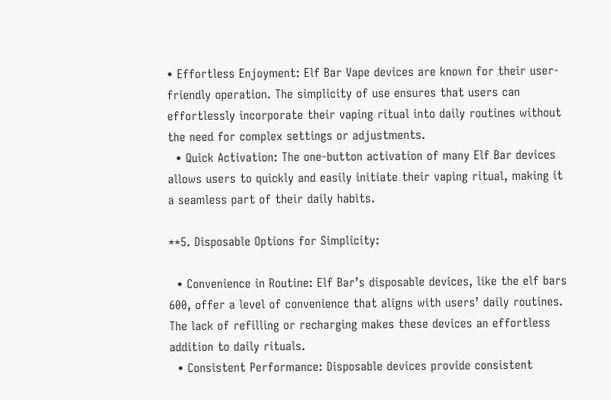• Effortless Enjoyment: Elf Bar Vape devices are known for their user-friendly operation. The simplicity of use ensures that users can effortlessly incorporate their vaping ritual into daily routines without the need for complex settings or adjustments.
  • Quick Activation: The one-button activation of many Elf Bar devices allows users to quickly and easily initiate their vaping ritual, making it a seamless part of their daily habits.

**5. Disposable Options for Simplicity:

  • Convenience in Routine: Elf Bar’s disposable devices, like the elf bars 600, offer a level of convenience that aligns with users’ daily routines. The lack of refilling or recharging makes these devices an effortless addition to daily rituals.
  • Consistent Performance: Disposable devices provide consistent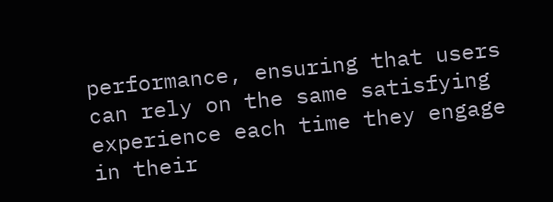performance, ensuring that users can rely on the same satisfying experience each time they engage in their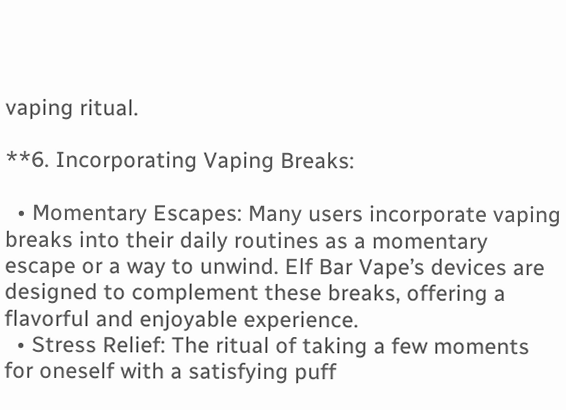vaping ritual.

**6. Incorporating Vaping Breaks:

  • Momentary Escapes: Many users incorporate vaping breaks into their daily routines as a momentary escape or a way to unwind. Elf Bar Vape’s devices are designed to complement these breaks, offering a flavorful and enjoyable experience.
  • Stress Relief: The ritual of taking a few moments for oneself with a satisfying puff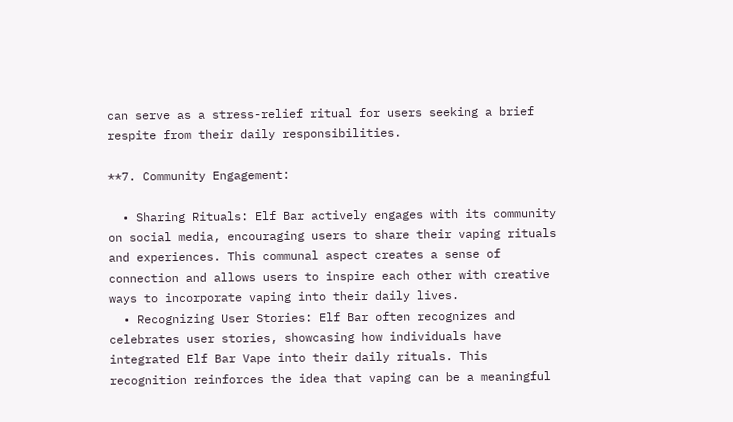can serve as a stress-relief ritual for users seeking a brief respite from their daily responsibilities.

**7. Community Engagement:

  • Sharing Rituals: Elf Bar actively engages with its community on social media, encouraging users to share their vaping rituals and experiences. This communal aspect creates a sense of connection and allows users to inspire each other with creative ways to incorporate vaping into their daily lives.
  • Recognizing User Stories: Elf Bar often recognizes and celebrates user stories, showcasing how individuals have integrated Elf Bar Vape into their daily rituals. This recognition reinforces the idea that vaping can be a meaningful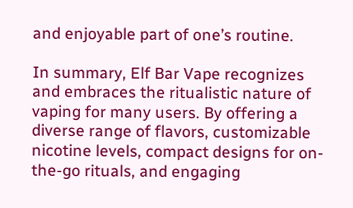and enjoyable part of one’s routine.

In summary, Elf Bar Vape recognizes and embraces the ritualistic nature of vaping for many users. By offering a diverse range of flavors, customizable nicotine levels, compact designs for on-the-go rituals, and engaging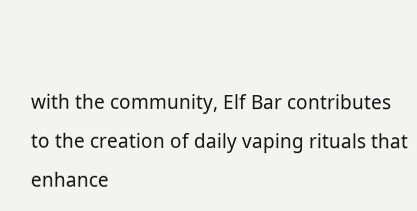with the community, Elf Bar contributes to the creation of daily vaping rituals that enhance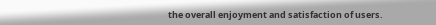the overall enjoyment and satisfaction of users.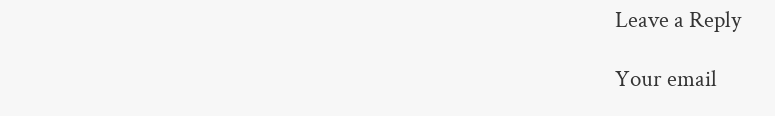Leave a Reply

Your email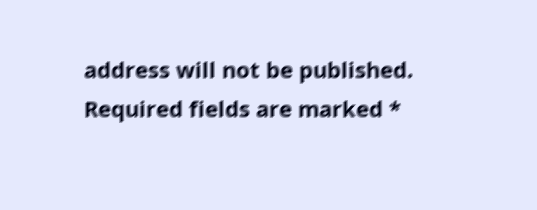address will not be published. Required fields are marked *